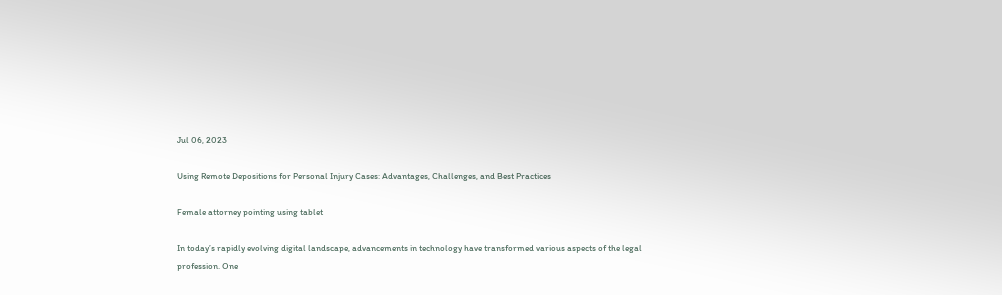Jul 06, 2023

Using Remote Depositions for Personal Injury Cases: Advantages, Challenges, and Best Practices

Female attorney pointing using tablet

In today’s rapidly evolving digital landscape, advancements in technology have transformed various aspects of the legal profession. One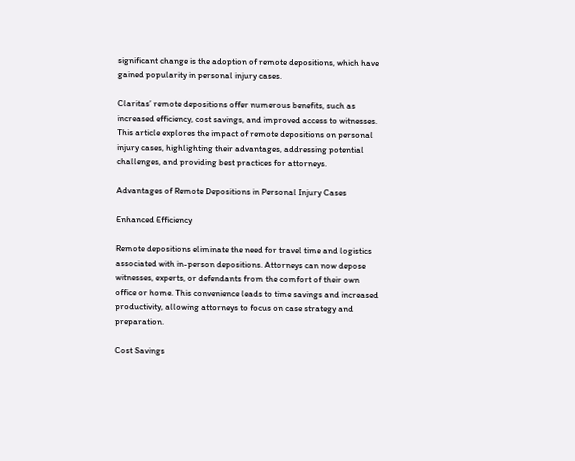significant change is the adoption of remote depositions, which have gained popularity in personal injury cases.

Claritas’ remote depositions offer numerous benefits, such as increased efficiency, cost savings, and improved access to witnesses. This article explores the impact of remote depositions on personal injury cases, highlighting their advantages, addressing potential challenges, and providing best practices for attorneys.

Advantages of Remote Depositions in Personal Injury Cases

Enhanced Efficiency

Remote depositions eliminate the need for travel time and logistics associated with in-person depositions. Attorneys can now depose witnesses, experts, or defendants from the comfort of their own office or home. This convenience leads to time savings and increased productivity, allowing attorneys to focus on case strategy and preparation.

Cost Savings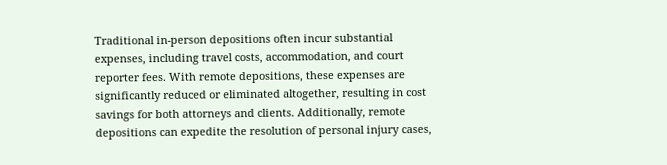Traditional in-person depositions often incur substantial expenses, including travel costs, accommodation, and court reporter fees. With remote depositions, these expenses are significantly reduced or eliminated altogether, resulting in cost savings for both attorneys and clients. Additionally, remote depositions can expedite the resolution of personal injury cases,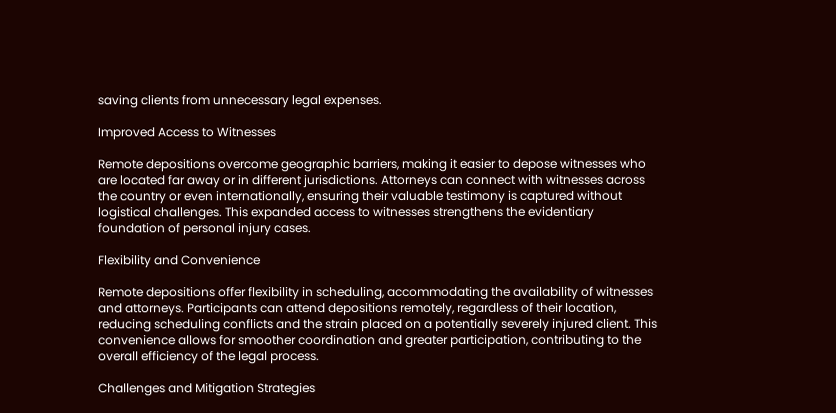saving clients from unnecessary legal expenses.

Improved Access to Witnesses

Remote depositions overcome geographic barriers, making it easier to depose witnesses who are located far away or in different jurisdictions. Attorneys can connect with witnesses across the country or even internationally, ensuring their valuable testimony is captured without logistical challenges. This expanded access to witnesses strengthens the evidentiary foundation of personal injury cases.

Flexibility and Convenience

Remote depositions offer flexibility in scheduling, accommodating the availability of witnesses and attorneys. Participants can attend depositions remotely, regardless of their location, reducing scheduling conflicts and the strain placed on a potentially severely injured client. This convenience allows for smoother coordination and greater participation, contributing to the overall efficiency of the legal process.

Challenges and Mitigation Strategies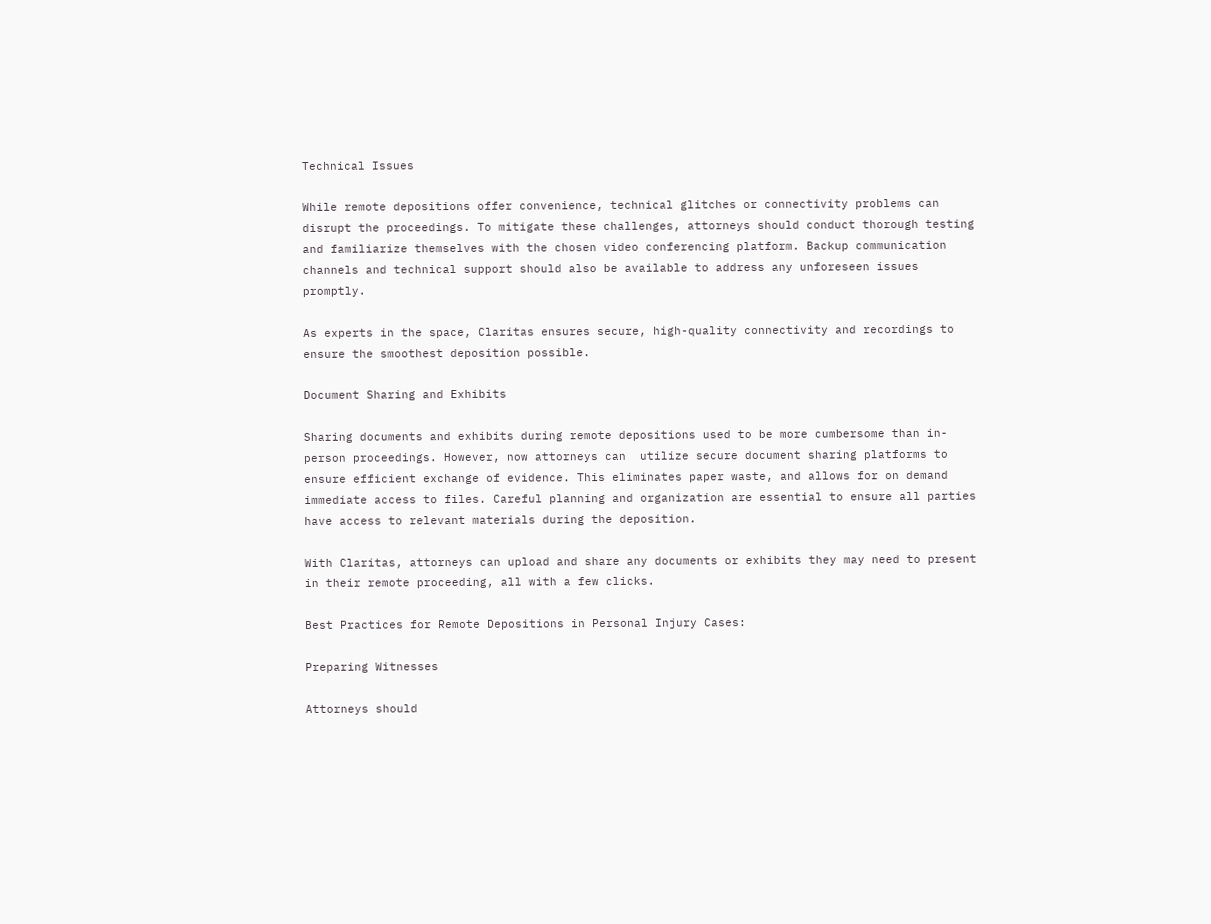Technical Issues

While remote depositions offer convenience, technical glitches or connectivity problems can disrupt the proceedings. To mitigate these challenges, attorneys should conduct thorough testing and familiarize themselves with the chosen video conferencing platform. Backup communication channels and technical support should also be available to address any unforeseen issues promptly.

As experts in the space, Claritas ensures secure, high-quality connectivity and recordings to ensure the smoothest deposition possible.

Document Sharing and Exhibits

Sharing documents and exhibits during remote depositions used to be more cumbersome than in-person proceedings. However, now attorneys can  utilize secure document sharing platforms to ensure efficient exchange of evidence. This eliminates paper waste, and allows for on demand immediate access to files. Careful planning and organization are essential to ensure all parties have access to relevant materials during the deposition.

With Claritas, attorneys can upload and share any documents or exhibits they may need to present in their remote proceeding, all with a few clicks.

Best Practices for Remote Depositions in Personal Injury Cases:

Preparing Witnesses

Attorneys should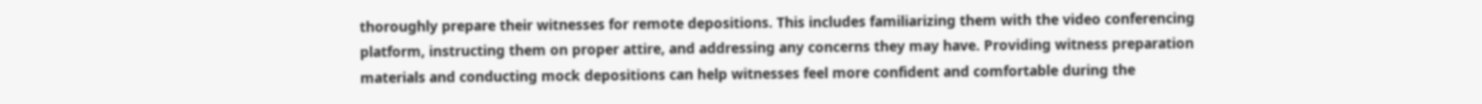thoroughly prepare their witnesses for remote depositions. This includes familiarizing them with the video conferencing platform, instructing them on proper attire, and addressing any concerns they may have. Providing witness preparation materials and conducting mock depositions can help witnesses feel more confident and comfortable during the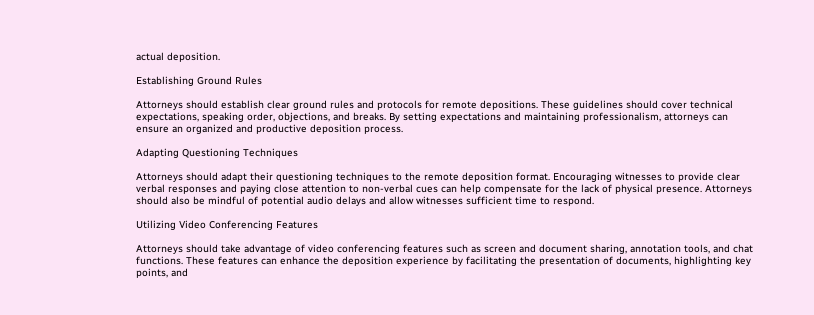actual deposition.

Establishing Ground Rules

Attorneys should establish clear ground rules and protocols for remote depositions. These guidelines should cover technical expectations, speaking order, objections, and breaks. By setting expectations and maintaining professionalism, attorneys can ensure an organized and productive deposition process.

Adapting Questioning Techniques

Attorneys should adapt their questioning techniques to the remote deposition format. Encouraging witnesses to provide clear verbal responses and paying close attention to non-verbal cues can help compensate for the lack of physical presence. Attorneys should also be mindful of potential audio delays and allow witnesses sufficient time to respond.

Utilizing Video Conferencing Features

Attorneys should take advantage of video conferencing features such as screen and document sharing, annotation tools, and chat functions. These features can enhance the deposition experience by facilitating the presentation of documents, highlighting key points, and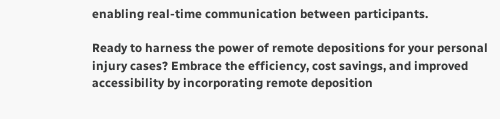enabling real-time communication between participants.

Ready to harness the power of remote depositions for your personal injury cases? Embrace the efficiency, cost savings, and improved accessibility by incorporating remote deposition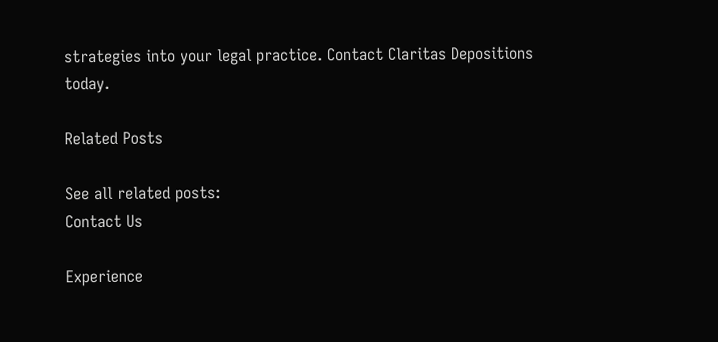strategies into your legal practice. Contact Claritas Depositions today.

Related Posts

See all related posts:
Contact Us

Experience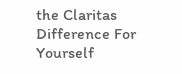the Claritas Difference For Yourself